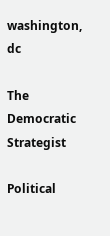washington, dc

The Democratic Strategist

Political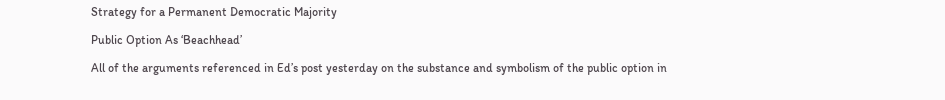Strategy for a Permanent Democratic Majority

Public Option As ‘Beachhead’

All of the arguments referenced in Ed’s post yesterday on the substance and symbolism of the public option in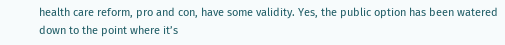health care reform, pro and con, have some validity. Yes, the public option has been watered down to the point where it’s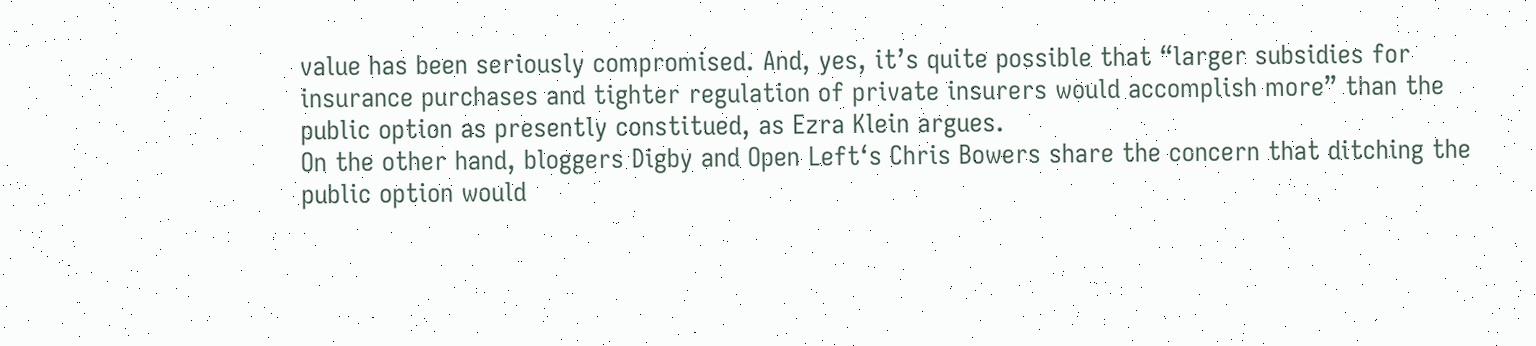value has been seriously compromised. And, yes, it’s quite possible that “larger subsidies for insurance purchases and tighter regulation of private insurers would accomplish more” than the public option as presently constitued, as Ezra Klein argues.
On the other hand, bloggers Digby and Open Left‘s Chris Bowers share the concern that ditching the public option would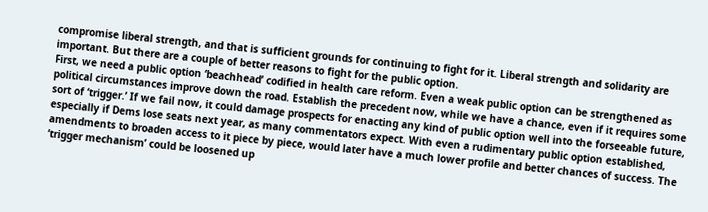compromise liberal strength, and that is sufficient grounds for continuing to fight for it. Liberal strength and solidarity are important. But there are a couple of better reasons to fight for the public option.
First, we need a public option ‘beachhead’ codified in health care reform. Even a weak public option can be strengthened as political circumstances improve down the road. Establish the precedent now, while we have a chance, even if it requires some sort of ‘trigger.’ If we fail now, it could damage prospects for enacting any kind of public option well into the forseeable future, especially if Dems lose seats next year, as many commentators expect. With even a rudimentary public option established, amendments to broaden access to it piece by piece, would later have a much lower profile and better chances of success. The ‘trigger mechanism’ could be loosened up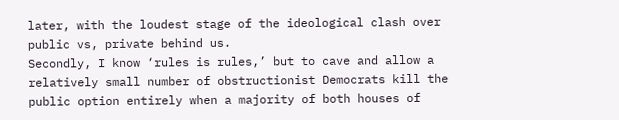later, with the loudest stage of the ideological clash over public vs, private behind us.
Secondly, I know ‘rules is rules,’ but to cave and allow a relatively small number of obstructionist Democrats kill the public option entirely when a majority of both houses of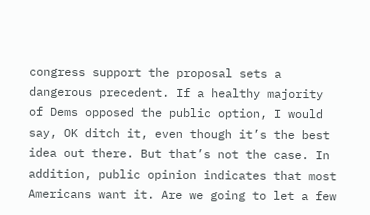congress support the proposal sets a dangerous precedent. If a healthy majority of Dems opposed the public option, I would say, OK ditch it, even though it’s the best idea out there. But that’s not the case. In addition, public opinion indicates that most Americans want it. Are we going to let a few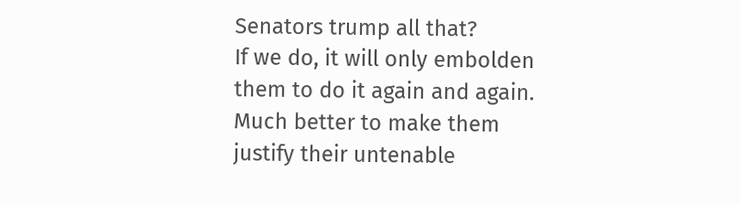Senators trump all that?
If we do, it will only embolden them to do it again and again. Much better to make them justify their untenable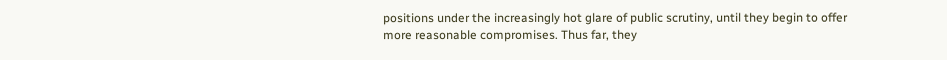positions under the increasingly hot glare of public scrutiny, until they begin to offer more reasonable compromises. Thus far, they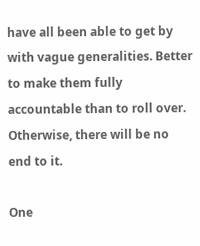have all been able to get by with vague generalities. Better to make them fully accountable than to roll over. Otherwise, there will be no end to it.

One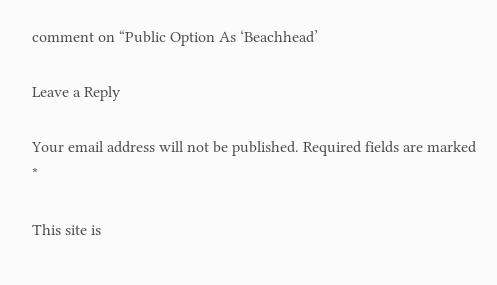comment on “Public Option As ‘Beachhead’

Leave a Reply

Your email address will not be published. Required fields are marked *

This site is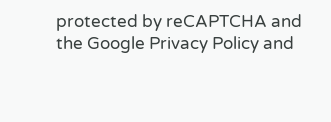protected by reCAPTCHA and the Google Privacy Policy and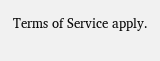Terms of Service apply.